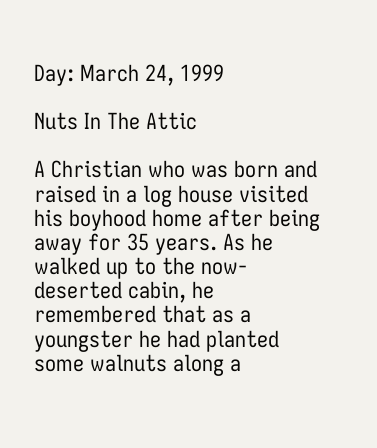Day: March 24, 1999

Nuts In The Attic

A Christian who was born and raised in a log house visited his boyhood home after being away for 35 years. As he walked up to the now-deserted cabin, he remembered that as a youngster he had planted some walnuts along a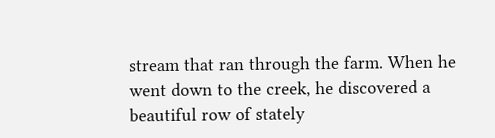stream that ran through the farm. When he went down to the creek, he discovered a beautiful row of stately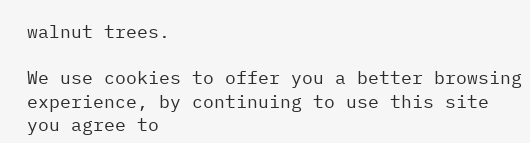walnut trees.

We use cookies to offer you a better browsing experience, by continuing to use this site you agree to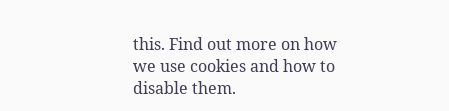this. Find out more on how we use cookies and how to disable them.